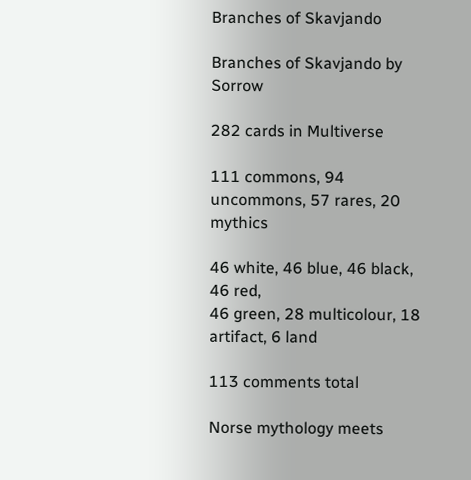Branches of Skavjando

Branches of Skavjando by Sorrow

282 cards in Multiverse

111 commons, 94 uncommons, 57 rares, 20 mythics

46 white, 46 blue, 46 black, 46 red,
46 green, 28 multicolour, 18 artifact, 6 land

113 comments total

Norse mythology meets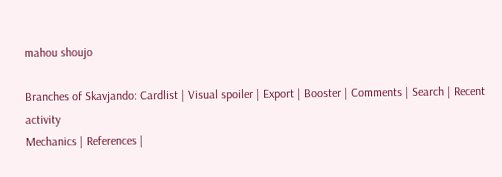mahou shoujo

Branches of Skavjando: Cardlist | Visual spoiler | Export | Booster | Comments | Search | Recent activity
Mechanics | References |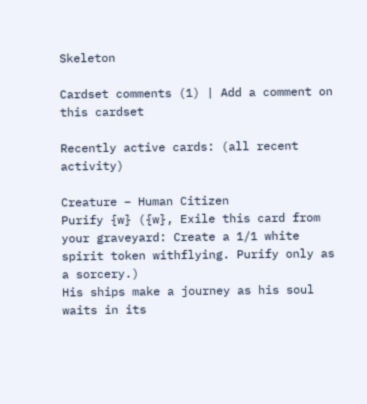Skeleton

Cardset comments (1) | Add a comment on this cardset

Recently active cards: (all recent activity)

Creature – Human Citizen
Purify {w} ({w}, Exile this card from your graveyard: Create a 1/1 white spirit token withflying. Purify only as a sorcery.)
His ships make a journey as his soul waits in its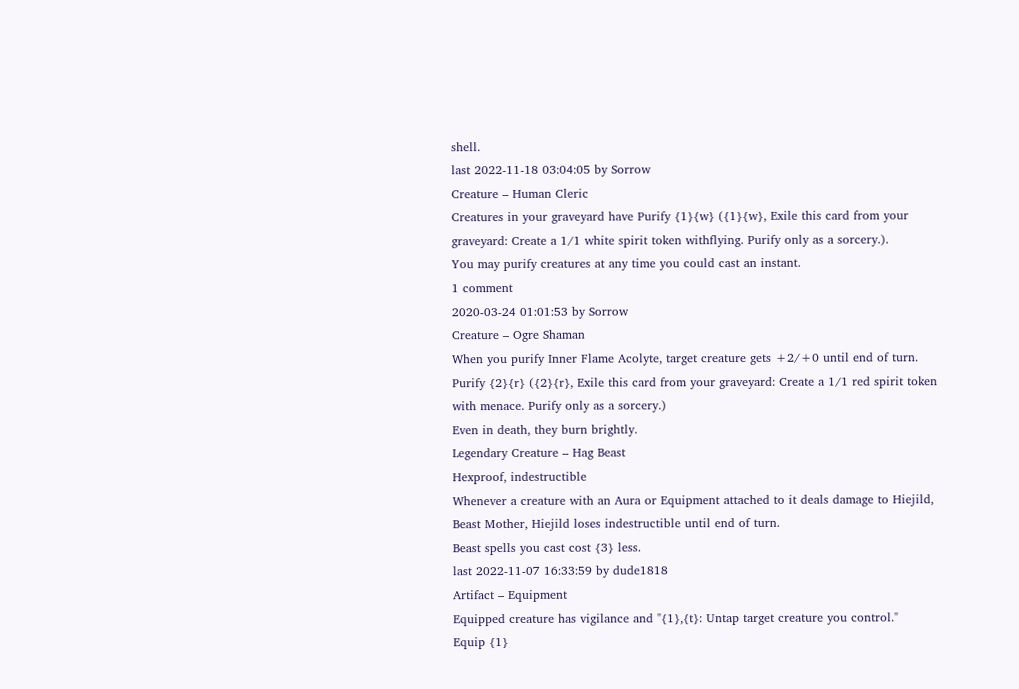shell.
last 2022-11-18 03:04:05 by Sorrow
Creature – Human Cleric
Creatures in your graveyard have Purify {1}{w} ({1}{w}, Exile this card from your graveyard: Create a 1/1 white spirit token withflying. Purify only as a sorcery.).
You may purify creatures at any time you could cast an instant.
1 comment
2020-03-24 01:01:53 by Sorrow
Creature – Ogre Shaman
When you purify Inner Flame Acolyte, target creature gets +2/+0 until end of turn.
Purify {2}{r} ({2}{r}, Exile this card from your graveyard: Create a 1/1 red spirit token with menace. Purify only as a sorcery.)
Even in death, they burn brightly.
Legendary Creature – Hag Beast
Hexproof, indestructible
Whenever a creature with an Aura or Equipment attached to it deals damage to Hiejild, Beast Mother, Hiejild loses indestructible until end of turn.
Beast spells you cast cost {3} less.
last 2022-11-07 16:33:59 by dude1818
Artifact – Equipment
Equipped creature has vigilance and "{1},{t}: Untap target creature you control."
Equip {1}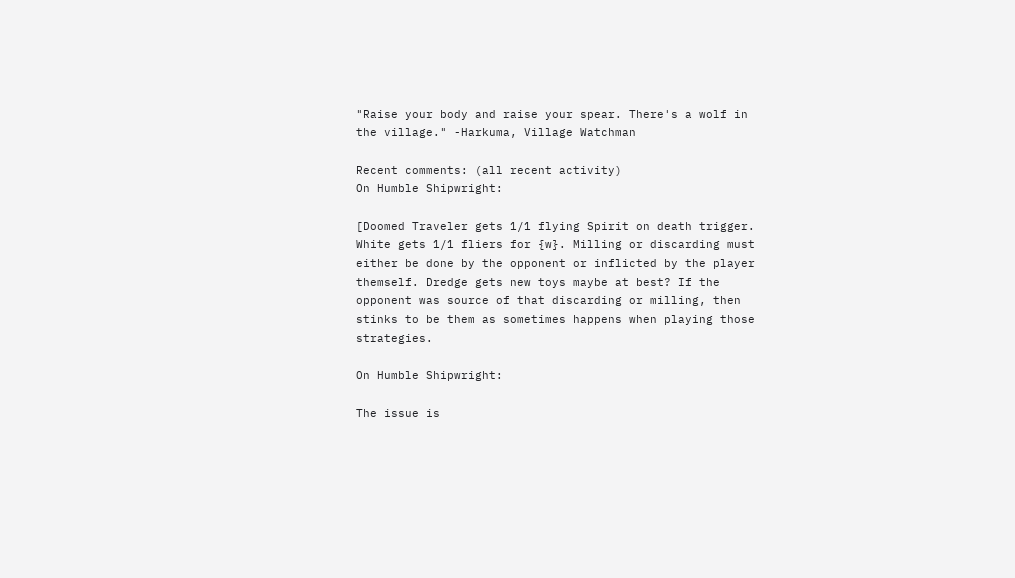"Raise your body and raise your spear. There's a wolf in the village." -Harkuma, Village Watchman

Recent comments: (all recent activity)
On Humble Shipwright:

[Doomed Traveler gets 1/1 flying Spirit on death trigger. White gets 1/1 fliers for {w}. Milling or discarding must either be done by the opponent or inflicted by the player themself. Dredge gets new toys maybe at best? If the opponent was source of that discarding or milling, then stinks to be them as sometimes happens when playing those strategies.

On Humble Shipwright:

The issue is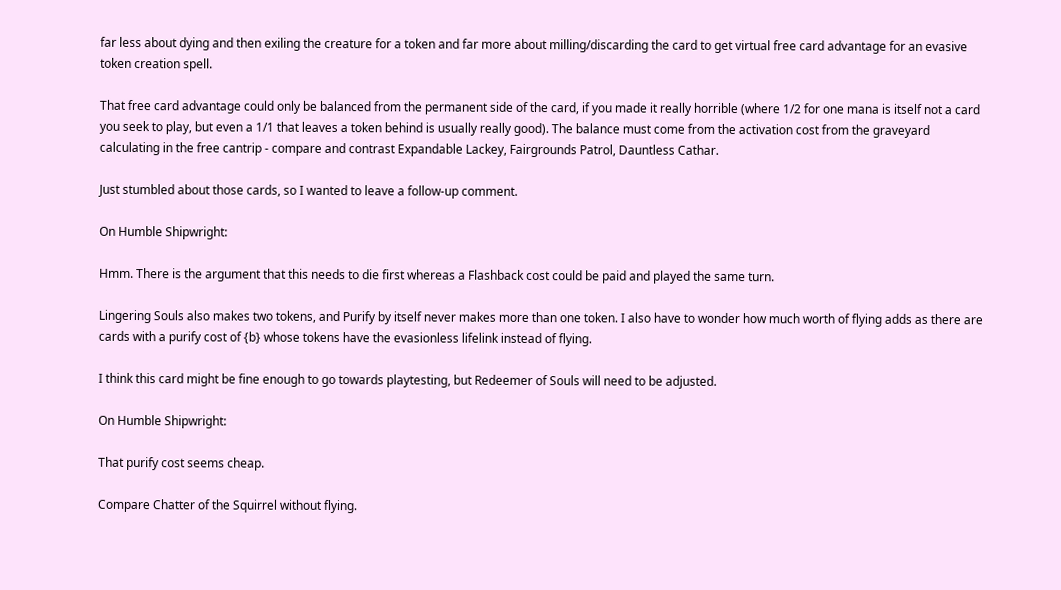far less about dying and then exiling the creature for a token and far more about milling/discarding the card to get virtual free card advantage for an evasive token creation spell.

That free card advantage could only be balanced from the permanent side of the card, if you made it really horrible (where 1/2 for one mana is itself not a card you seek to play, but even a 1/1 that leaves a token behind is usually really good). The balance must come from the activation cost from the graveyard calculating in the free cantrip - compare and contrast Expandable Lackey, Fairgrounds Patrol, Dauntless Cathar.

Just stumbled about those cards, so I wanted to leave a follow-up comment.

On Humble Shipwright:

Hmm. There is the argument that this needs to die first whereas a Flashback cost could be paid and played the same turn.

Lingering Souls also makes two tokens, and Purify by itself never makes more than one token. I also have to wonder how much worth of flying adds as there are cards with a purify cost of {b} whose tokens have the evasionless lifelink instead of flying.

I think this card might be fine enough to go towards playtesting, but Redeemer of Souls will need to be adjusted.

On Humble Shipwright:

That purify cost seems cheap.

Compare Chatter of the Squirrel without flying.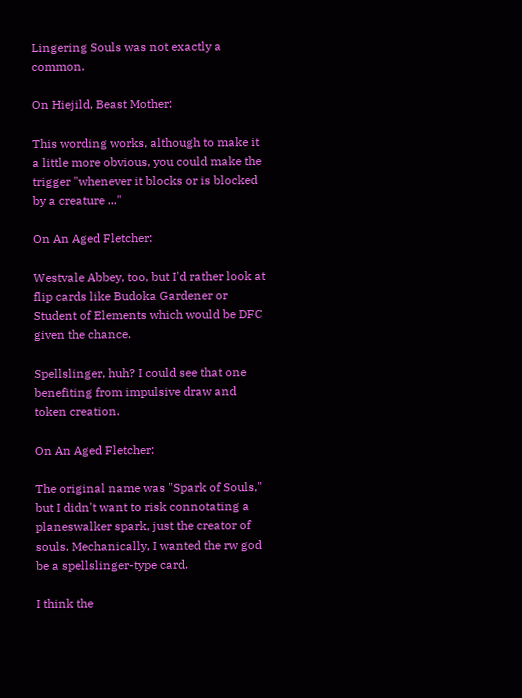Lingering Souls was not exactly a common.

On Hiejild, Beast Mother:

This wording works, although to make it a little more obvious, you could make the trigger "whenever it blocks or is blocked by a creature ..."

On An Aged Fletcher:

Westvale Abbey, too, but I'd rather look at flip cards like Budoka Gardener or Student of Elements which would be DFC given the chance.

Spellslinger, huh? I could see that one benefiting from impulsive draw and token creation.

On An Aged Fletcher:

The original name was "Spark of Souls," but I didn't want to risk connotating a planeswalker spark, just the creator of souls. Mechanically, I wanted the rw god be a spellslinger-type card.

I think the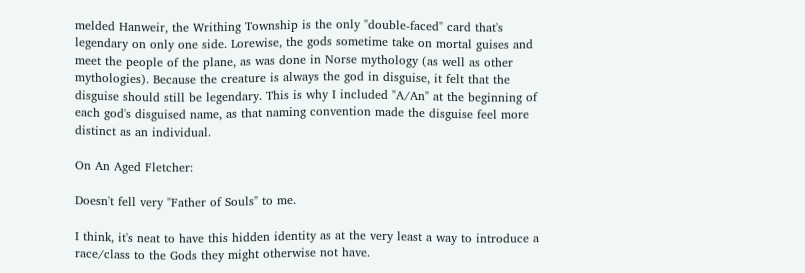melded Hanweir, the Writhing Township is the only "double-faced" card that's legendary on only one side. Lorewise, the gods sometime take on mortal guises and meet the people of the plane, as was done in Norse mythology (as well as other mythologies). Because the creature is always the god in disguise, it felt that the disguise should still be legendary. This is why I included "A/An" at the beginning of each god's disguised name, as that naming convention made the disguise feel more distinct as an individual.

On An Aged Fletcher:

Doesn't fell very "Father of Souls" to me.

I think, it's neat to have this hidden identity as at the very least a way to introduce a race/class to the Gods they might otherwise not have.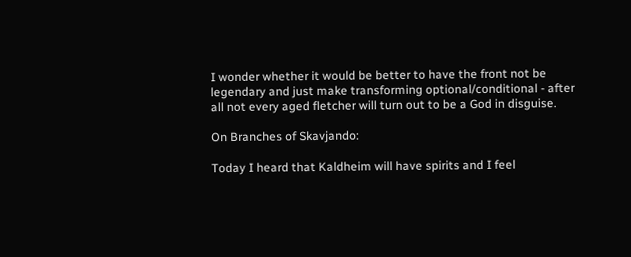I wonder whether it would be better to have the front not be legendary and just make transforming optional/conditional - after all not every aged fletcher will turn out to be a God in disguise.

On Branches of Skavjando:

Today I heard that Kaldheim will have spirits and I feel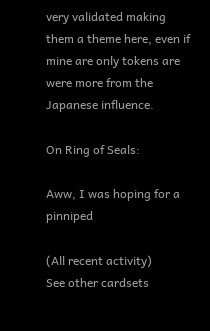very validated making them a theme here, even if mine are only tokens are were more from the Japanese influence.

On Ring of Seals:

Aww, I was hoping for a pinniped

(All recent activity)
See other cardsets